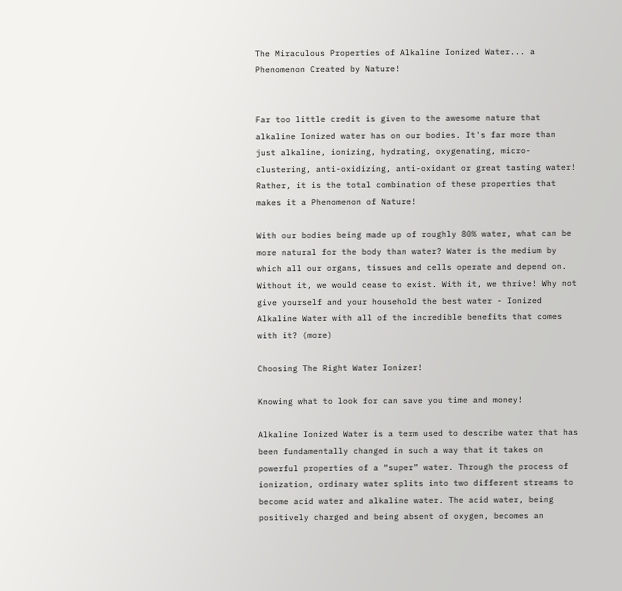The Miraculous Properties of Alkaline Ionized Water... a Phenomenon Created by Nature!


Far too little credit is given to the awesome nature that alkaline Ionized water has on our bodies. It's far more than just alkaline, ionizing, hydrating, oxygenating, micro-clustering, anti-oxidizing, anti-oxidant or great tasting water! Rather, it is the total combination of these properties that makes it a Phenomenon of Nature!

With our bodies being made up of roughly 80% water, what can be more natural for the body than water? Water is the medium by which all our organs, tissues and cells operate and depend on. Without it, we would cease to exist. With it, we thrive! Why not give yourself and your household the best water - Ionized Alkaline Water with all of the incredible benefits that comes with it? (more)

Choosing The Right Water Ionizer!

Knowing what to look for can save you time and money!

Alkaline Ionized Water is a term used to describe water that has been fundamentally changed in such a way that it takes on powerful properties of a “super” water. Through the process of ionization, ordinary water splits into two different streams to become acid water and alkaline water. The acid water, being positively charged and being absent of oxygen, becomes an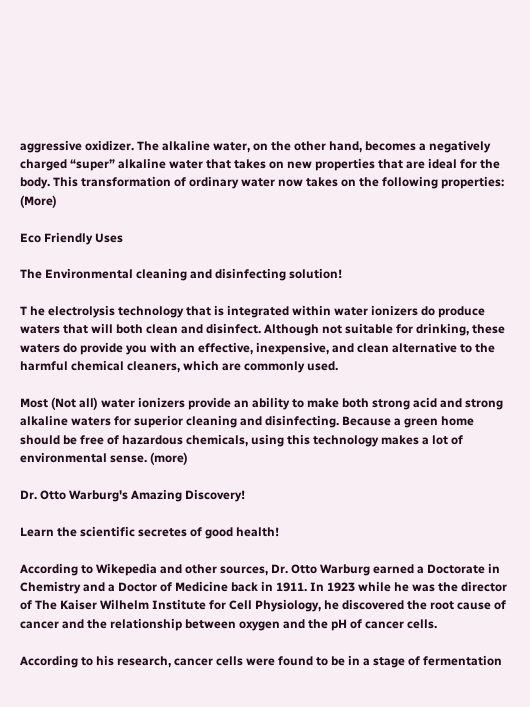aggressive oxidizer. The alkaline water, on the other hand, becomes a negatively charged “super” alkaline water that takes on new properties that are ideal for the body. This transformation of ordinary water now takes on the following properties: (More)

Eco Friendly Uses

The Environmental cleaning and disinfecting solution!

T he electrolysis technology that is integrated within water ionizers do produce waters that will both clean and disinfect. Although not suitable for drinking, these waters do provide you with an effective, inexpensive, and clean alternative to the harmful chemical cleaners, which are commonly used.

Most (Not all) water ionizers provide an ability to make both strong acid and strong alkaline waters for superior cleaning and disinfecting. Because a green home should be free of hazardous chemicals, using this technology makes a lot of environmental sense. (more)

Dr. Otto Warburg's Amazing Discovery!

Learn the scientific secretes of good health!

According to Wikepedia and other sources, Dr. Otto Warburg earned a Doctorate in Chemistry and a Doctor of Medicine back in 1911. In 1923 while he was the director of The Kaiser Wilhelm Institute for Cell Physiology, he discovered the root cause of cancer and the relationship between oxygen and the pH of cancer cells.

According to his research, cancer cells were found to be in a stage of fermentation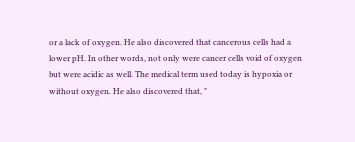or a lack of oxygen. He also discovered that cancerous cells had a lower pH. In other words, not only were cancer cells void of oxygen but were acidic as well. The medical term used today is hypoxia or without oxygen. He also discovered that, "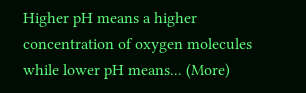Higher pH means a higher concentration of oxygen molecules while lower pH means... (More)